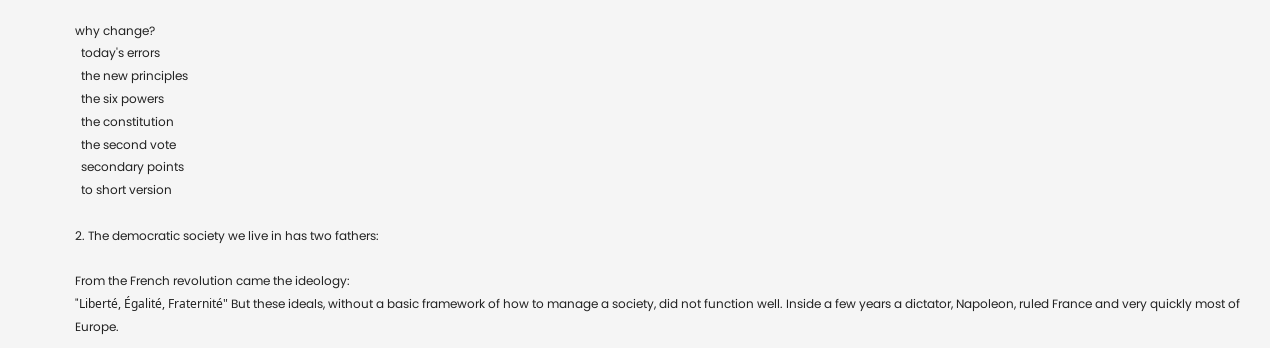why change?
  today's errors
  the new principles
  the six powers
  the constitution
  the second vote
  secondary points
  to short version

2. The democratic society we live in has two fathers:

From the French revolution came the ideology:
"Liberté, Égalité, Fraternité" But these ideals, without a basic framework of how to manage a society, did not function well. Inside a few years a dictator, Napoleon, ruled France and very quickly most of Europe.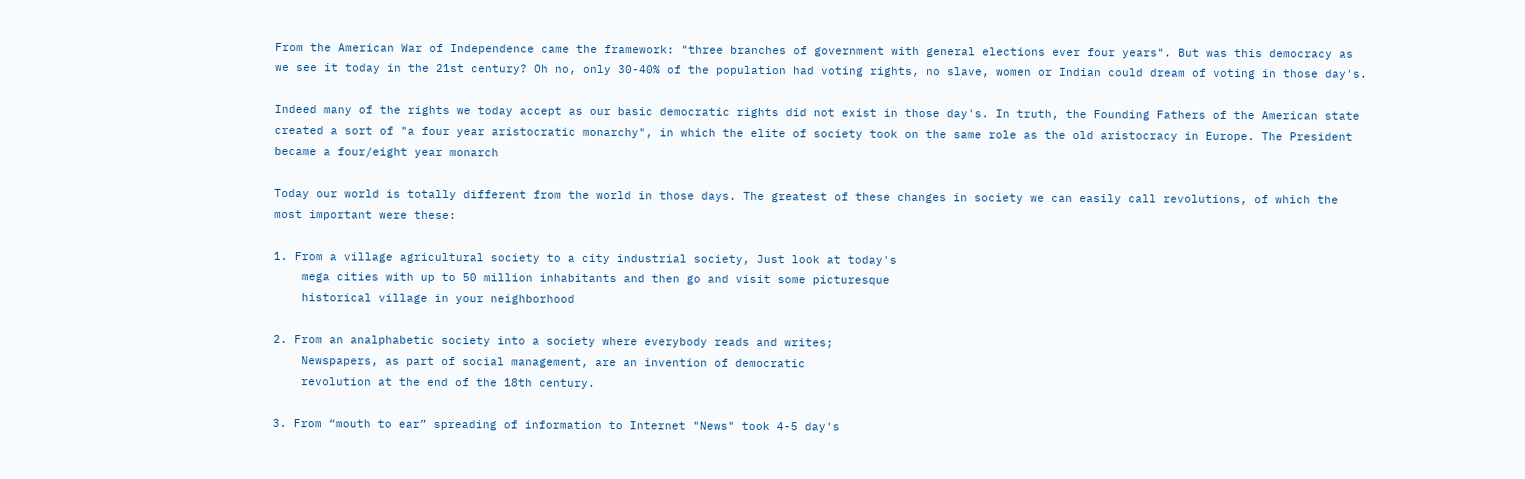From the American War of Independence came the framework: "three branches of government with general elections ever four years". But was this democracy as we see it today in the 21st century? Oh no, only 30-40% of the population had voting rights, no slave, women or Indian could dream of voting in those day's.

Indeed many of the rights we today accept as our basic democratic rights did not exist in those day's. In truth, the Founding Fathers of the American state created a sort of "a four year aristocratic monarchy", in which the elite of society took on the same role as the old aristocracy in Europe. The President became a four/eight year monarch

Today our world is totally different from the world in those days. The greatest of these changes in society we can easily call revolutions, of which the most important were these:

1. From a village agricultural society to a city industrial society, Just look at today's
    mega cities with up to 50 million inhabitants and then go and visit some picturesque
    historical village in your neighborhood

2. From an analphabetic society into a society where everybody reads and writes;
    Newspapers, as part of social management, are an invention of democratic
    revolution at the end of the 18th century.

3. From “mouth to ear” spreading of information to Internet "News" took 4-5 day's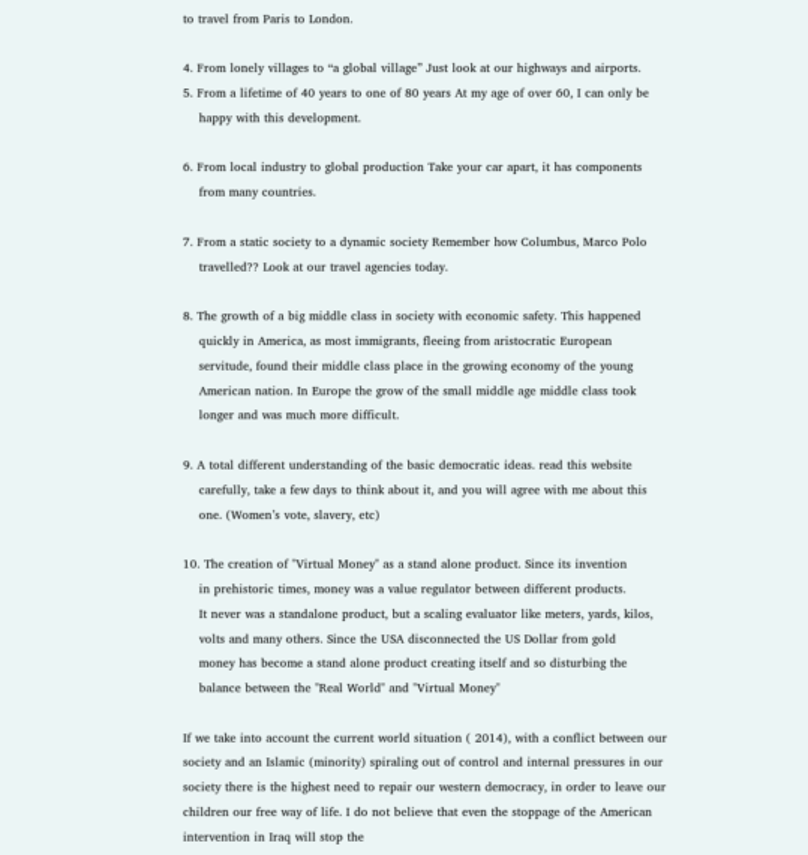to travel from Paris to London.

4. From lonely villages to “a global village” Just look at our highways and airports.
5. From a lifetime of 40 years to one of 80 years At my age of over 60, I can only be
    happy with this development.

6. From local industry to global production Take your car apart, it has components
    from many countries.

7. From a static society to a dynamic society Remember how Columbus, Marco Polo
    travelled?? Look at our travel agencies today.

8. The growth of a big middle class in society with economic safety. This happened
    quickly in America, as most immigrants, fleeing from aristocratic European
    servitude, found their middle class place in the growing economy of the young
    American nation. In Europe the grow of the small middle age middle class took
    longer and was much more difficult.

9. A total different understanding of the basic democratic ideas. read this website
    carefully, take a few days to think about it, and you will agree with me about this
    one. (Women’s vote, slavery, etc)

10. The creation of "Virtual Money" as a stand alone product. Since its invention
    in prehistoric times, money was a value regulator between different products.
    It never was a standalone product, but a scaling evaluator like meters, yards, kilos,
    volts and many others. Since the USA disconnected the US Dollar from gold
    money has become a stand alone product creating itself and so disturbing the
    balance between the "Real World" and "Virtual Money"

If we take into account the current world situation ( 2014), with a conflict between our society and an Islamic (minority) spiraling out of control and internal pressures in our society there is the highest need to repair our western democracy, in order to leave our children our free way of life. I do not believe that even the stoppage of the American intervention in Iraq will stop the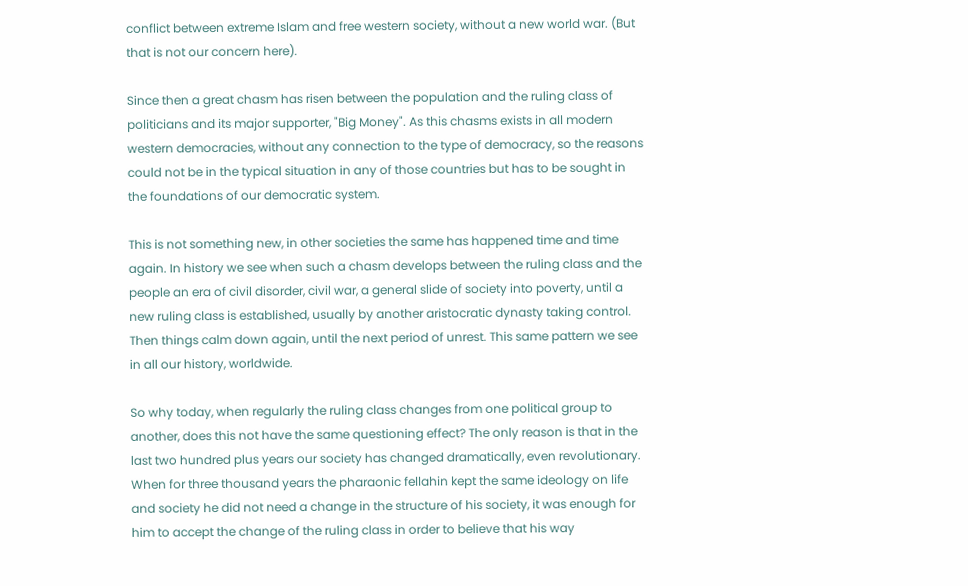conflict between extreme Islam and free western society, without a new world war. (But that is not our concern here).

Since then a great chasm has risen between the population and the ruling class of politicians and its major supporter, "Big Money". As this chasms exists in all modern western democracies, without any connection to the type of democracy, so the reasons could not be in the typical situation in any of those countries but has to be sought in the foundations of our democratic system.

This is not something new, in other societies the same has happened time and time again. In history we see when such a chasm develops between the ruling class and the people an era of civil disorder, civil war, a general slide of society into poverty, until a new ruling class is established, usually by another aristocratic dynasty taking control. Then things calm down again, until the next period of unrest. This same pattern we see in all our history, worldwide.

So why today, when regularly the ruling class changes from one political group to another, does this not have the same questioning effect? The only reason is that in the last two hundred plus years our society has changed dramatically, even revolutionary. When for three thousand years the pharaonic fellahin kept the same ideology on life and society he did not need a change in the structure of his society, it was enough for him to accept the change of the ruling class in order to believe that his way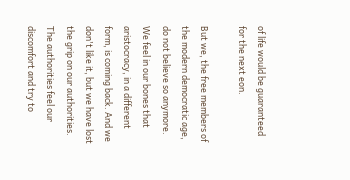of life would be guaranteed for the next eon.

But we, the free members of the modern democratic age, do not believe so anymore. We feel in our bones that aristocracy, in a different form, is coming back. And we don't like it, but we have lost the grip on our authorities. The authorities feel our discomfort and try to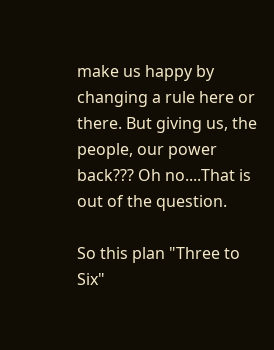make us happy by changing a rule here or there. But giving us, the people, our power back??? Oh no....That is out of the question.

So this plan "Three to Six"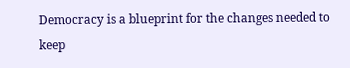Democracy is a blueprint for the changes needed to keep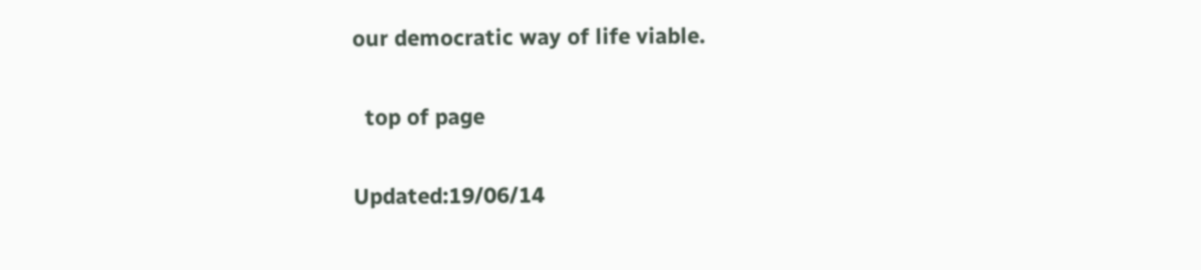our democratic way of life viable.

  top of page

Updated:19/06/14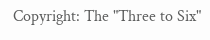Copyright: The "Three to Six"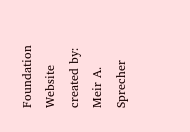Foundation
Website created by: Meir A. Sprecher